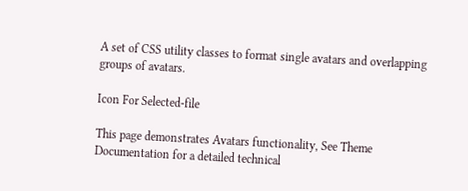A set of CSS utility classes to format single avatars and overlapping groups of avatars.

Icon For Selected-file

This page demonstrates Avatars functionality, See Theme Documentation for a detailed technical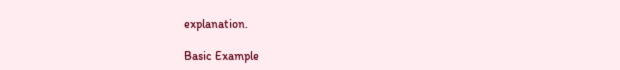explanation.

Basic Example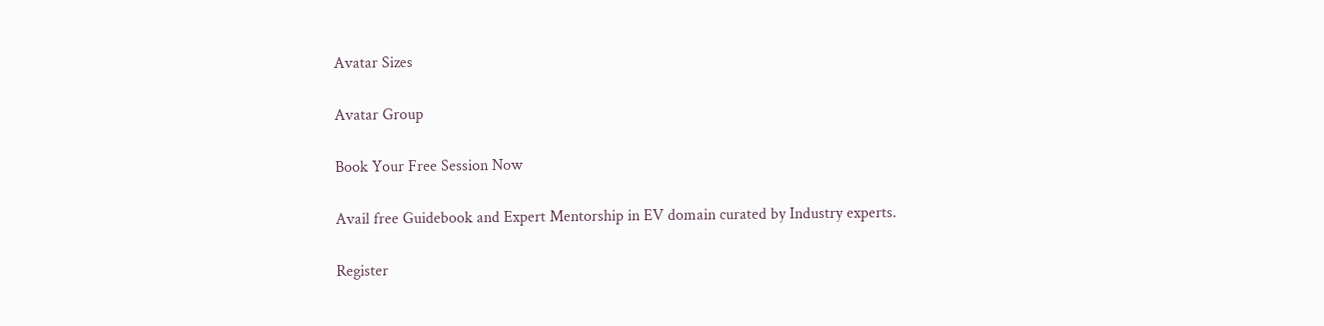Avatar Sizes

Avatar Group

Book Your Free Session Now

Avail free Guidebook and Expert Mentorship in EV domain curated by Industry experts.

Register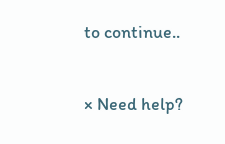to continue..

× Need help?